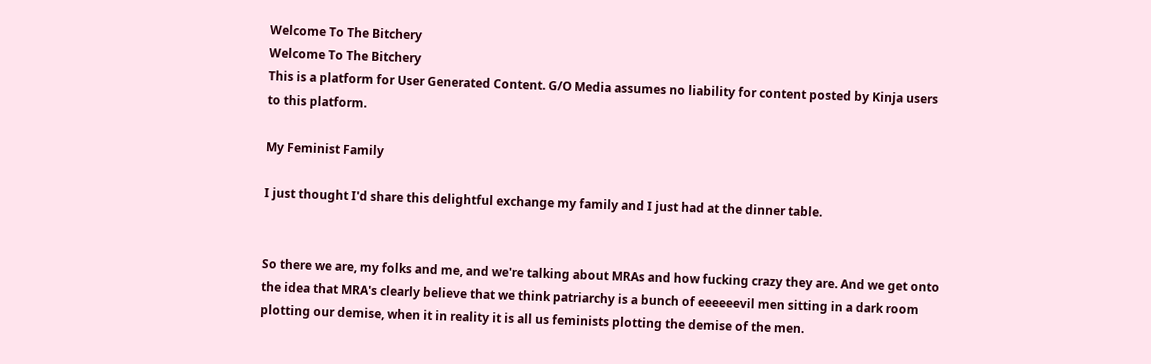Welcome To The Bitchery
Welcome To The Bitchery
This is a platform for User Generated Content. G/O Media assumes no liability for content posted by Kinja users to this platform.

My Feminist Family

I just thought I'd share this delightful exchange my family and I just had at the dinner table.


So there we are, my folks and me, and we're talking about MRAs and how fucking crazy they are. And we get onto the idea that MRA's clearly believe that we think patriarchy is a bunch of eeeeeevil men sitting in a dark room plotting our demise, when it in reality it is all us feminists plotting the demise of the men.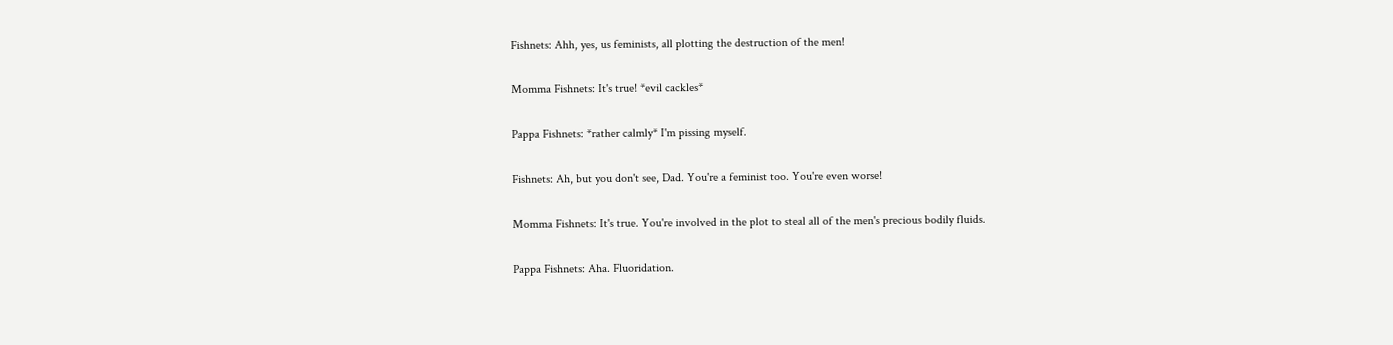Fishnets: Ahh, yes, us feminists, all plotting the destruction of the men!

Momma Fishnets: It's true! *evil cackles*

Pappa Fishnets: *rather calmly* I'm pissing myself.

Fishnets: Ah, but you don't see, Dad. You're a feminist too. You're even worse!

Momma Fishnets: It's true. You're involved in the plot to steal all of the men's precious bodily fluids.

Pappa Fishnets: Aha. Fluoridation.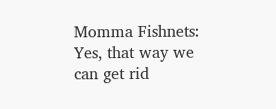Momma Fishnets: Yes, that way we can get rid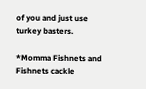of you and just use turkey basters.

*Momma Fishnets and Fishnets cackle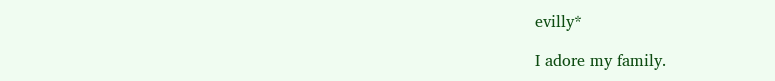evilly*

I adore my family.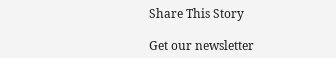Share This Story

Get our newsletter